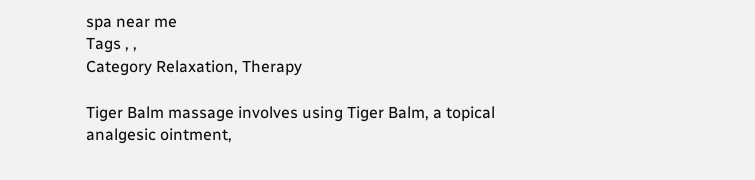spa near me
Tags , ,
Category Relaxation, Therapy

Tiger Balm massage involves using Tiger Balm, a topical analgesic ointment,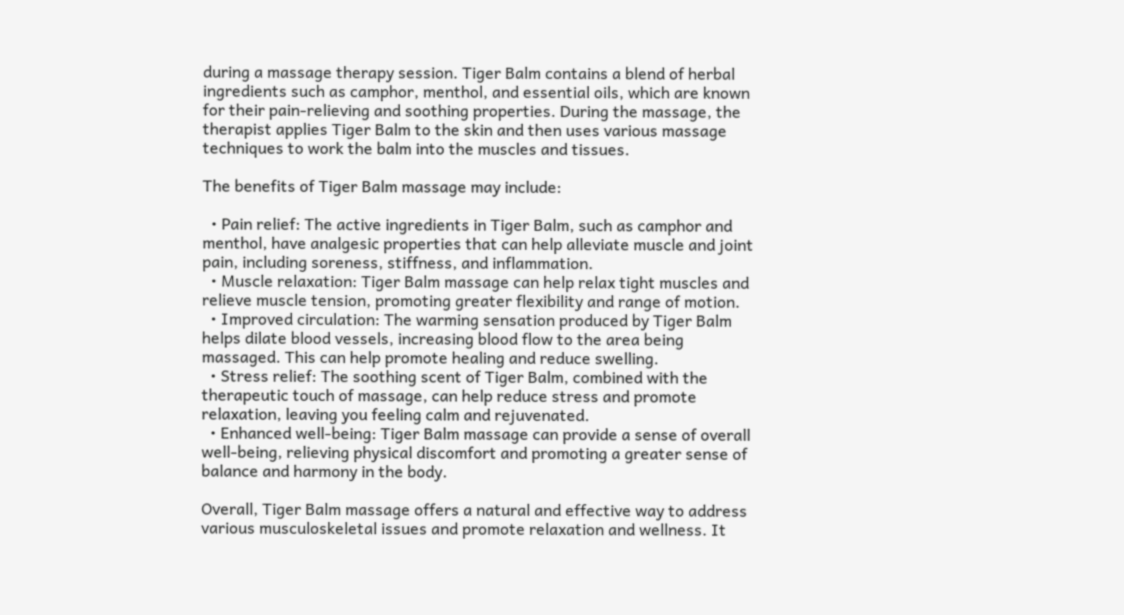during a massage therapy session. Tiger Balm contains a blend of herbal ingredients such as camphor, menthol, and essential oils, which are known for their pain-relieving and soothing properties. During the massage, the therapist applies Tiger Balm to the skin and then uses various massage techniques to work the balm into the muscles and tissues.

The benefits of Tiger Balm massage may include:

  • Pain relief: The active ingredients in Tiger Balm, such as camphor and menthol, have analgesic properties that can help alleviate muscle and joint pain, including soreness, stiffness, and inflammation.
  • Muscle relaxation: Tiger Balm massage can help relax tight muscles and relieve muscle tension, promoting greater flexibility and range of motion.
  • Improved circulation: The warming sensation produced by Tiger Balm helps dilate blood vessels, increasing blood flow to the area being massaged. This can help promote healing and reduce swelling.
  • Stress relief: The soothing scent of Tiger Balm, combined with the therapeutic touch of massage, can help reduce stress and promote relaxation, leaving you feeling calm and rejuvenated.
  • Enhanced well-being: Tiger Balm massage can provide a sense of overall well-being, relieving physical discomfort and promoting a greater sense of balance and harmony in the body.

Overall, Tiger Balm massage offers a natural and effective way to address various musculoskeletal issues and promote relaxation and wellness. It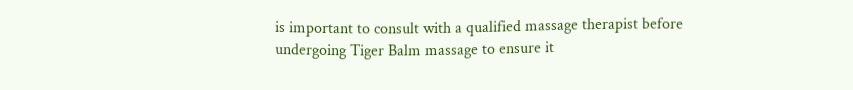is important to consult with a qualified massage therapist before undergoing Tiger Balm massage to ensure it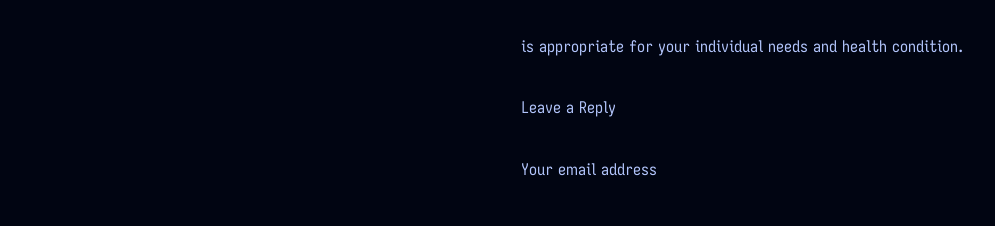is appropriate for your individual needs and health condition.

Leave a Reply

Your email address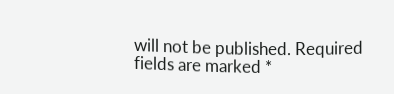will not be published. Required fields are marked *